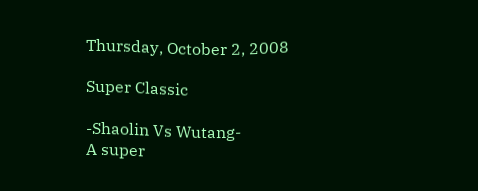Thursday, October 2, 2008

Super Classic

-Shaolin Vs Wutang-
A super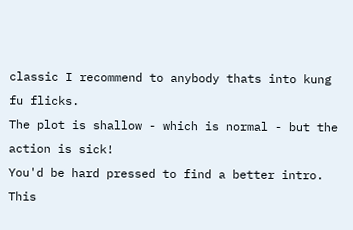classic I recommend to anybody thats into kung fu flicks.
The plot is shallow - which is normal - but the action is sick!
You'd be hard pressed to find a better intro.
This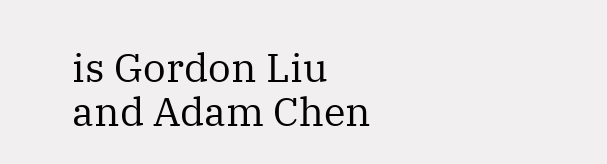is Gordon Liu and Adam Chen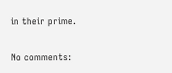in their prime.

No comments: